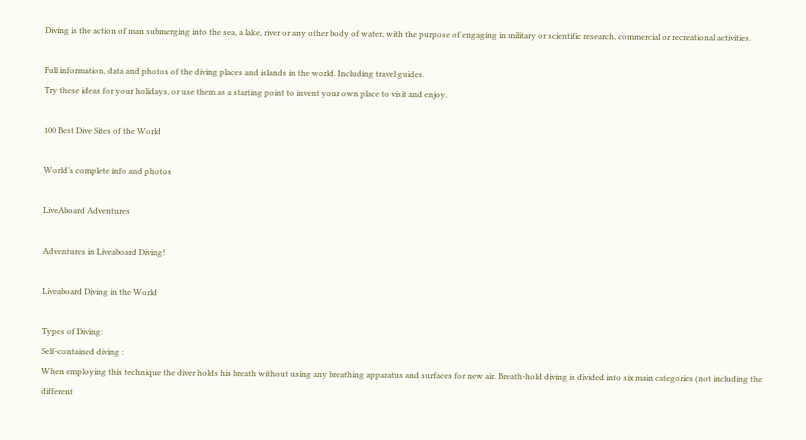Diving is the action of man submerging into the sea, a lake, river or any other body of water, with the purpose of engaging in military or scientific research, commercial or recreational activities.

Full information, data and photos of the diving places and islands in the world. Including travel guides.
Try these ideas for your holidays, or use them as a starting point to invent your own place to visit and enjoy.

100 Best Dive Sites of the World

World’s complete info and photos

LiveAboard Adventures

Adventures in Liveaboard Diving!

Liveaboard Diving in the World

Types of Diving:
Self-contained diving :
When employing this technique the diver holds his breath without using any breathing apparatus and surfaces for new air. Breath-hold diving is divided into six main categories (not including the different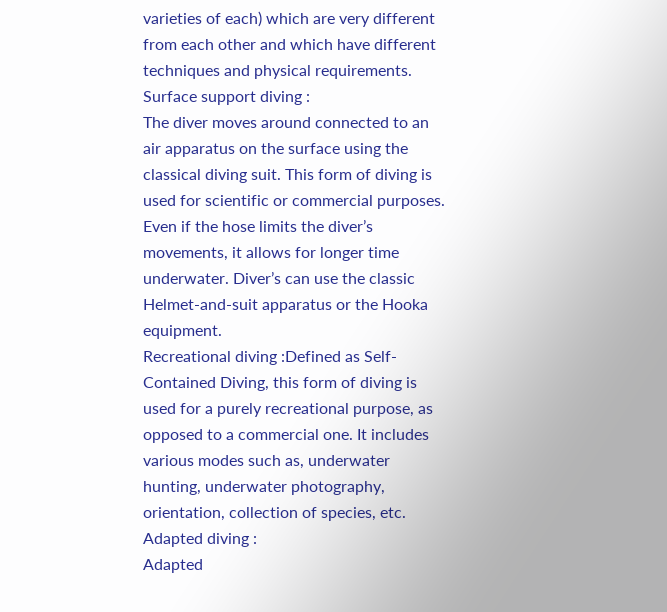varieties of each) which are very different from each other and which have different techniques and physical requirements.
Surface support diving :
The diver moves around connected to an air apparatus on the surface using the classical diving suit. This form of diving is used for scientific or commercial purposes. Even if the hose limits the diver’s movements, it allows for longer time underwater. Diver’s can use the classic Helmet-and-suit apparatus or the Hooka equipment.
Recreational diving :Defined as Self-Contained Diving, this form of diving is used for a purely recreational purpose, as opposed to a commercial one. It includes various modes such as, underwater hunting, underwater photography, orientation, collection of species, etc.
Adapted diving :
Adapted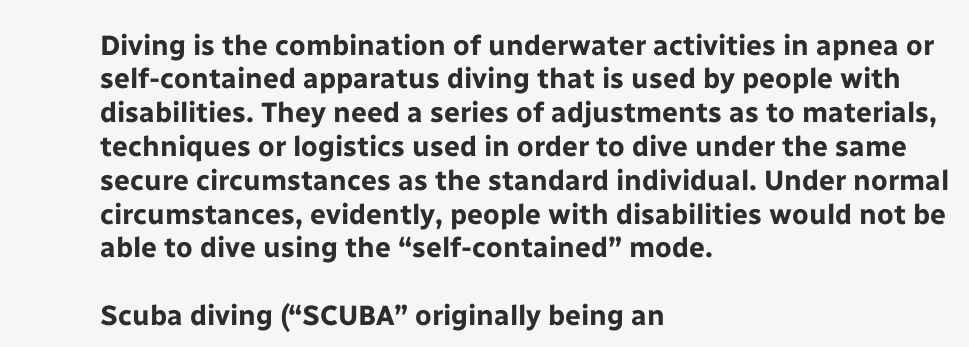Diving is the combination of underwater activities in apnea or self-contained apparatus diving that is used by people with disabilities. They need a series of adjustments as to materials, techniques or logistics used in order to dive under the same secure circumstances as the standard individual. Under normal circumstances, evidently, people with disabilities would not be able to dive using the “self-contained” mode.

Scuba diving (“SCUBA” originally being an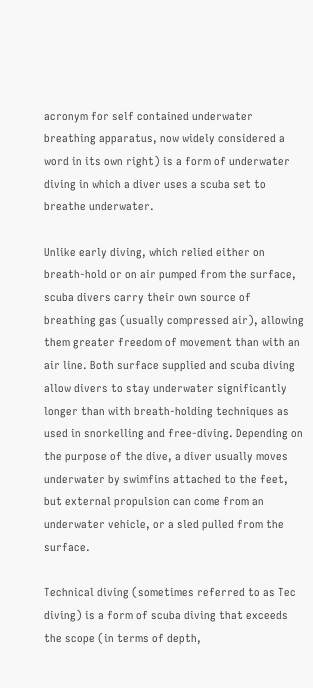acronym for self contained underwater breathing apparatus, now widely considered a word in its own right) is a form of underwater diving in which a diver uses a scuba set to breathe underwater.

Unlike early diving, which relied either on breath-hold or on air pumped from the surface, scuba divers carry their own source of breathing gas (usually compressed air), allowing them greater freedom of movement than with an air line. Both surface supplied and scuba diving allow divers to stay underwater significantly longer than with breath-holding techniques as used in snorkelling and free-diving. Depending on the purpose of the dive, a diver usually moves underwater by swimfins attached to the feet, but external propulsion can come from an underwater vehicle, or a sled pulled from the surface.

Technical diving (sometimes referred to as Tec diving) is a form of scuba diving that exceeds the scope (in terms of depth,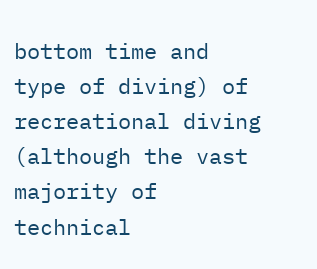bottom time and type of diving) of recreational diving (although the vast majority of technical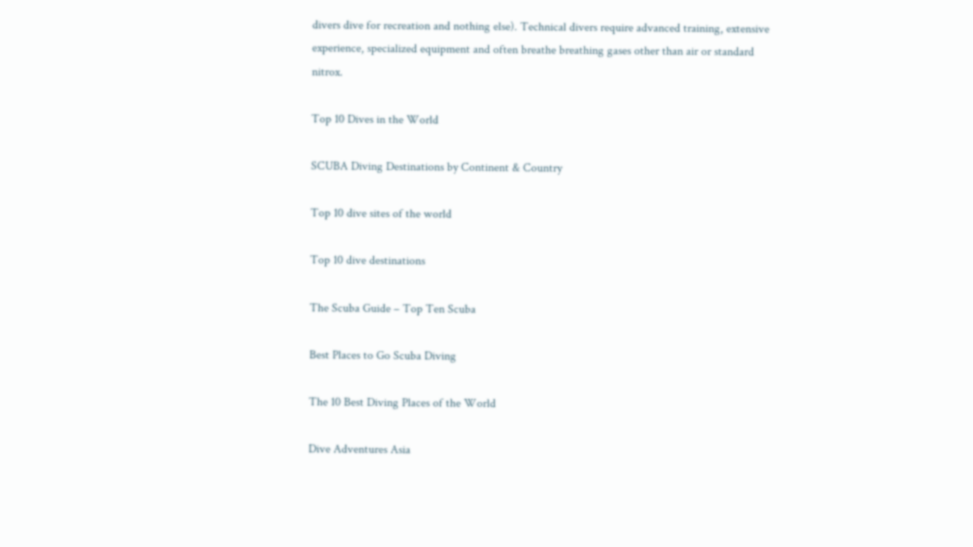divers dive for recreation and nothing else). Technical divers require advanced training, extensive experience, specialized equipment and often breathe breathing gases other than air or standard nitrox.

Top 10 Dives in the World

SCUBA Diving Destinations by Continent & Country

Top 10 dive sites of the world

Top 10 dive destinations

The Scuba Guide – Top Ten Scuba

Best Places to Go Scuba Diving

The 10 Best Diving Places of the World

Dive Adventures Asia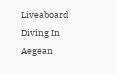Liveaboard Diving In Aegean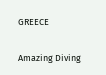GREECE

Amazing Diving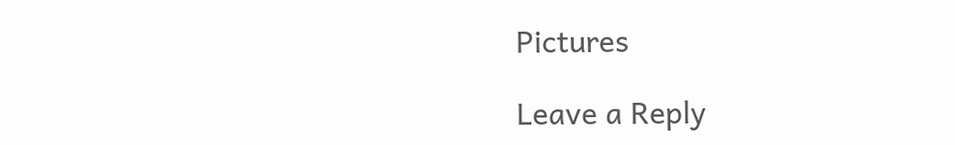Pictures

Leave a Reply